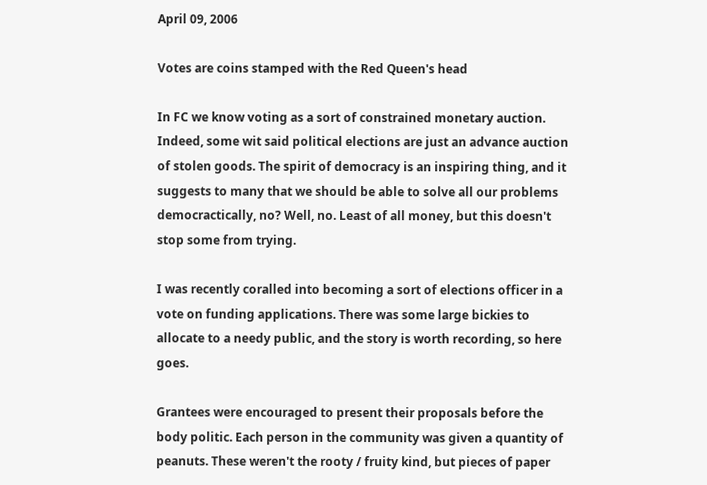April 09, 2006

Votes are coins stamped with the Red Queen's head

In FC we know voting as a sort of constrained monetary auction. Indeed, some wit said political elections are just an advance auction of stolen goods. The spirit of democracy is an inspiring thing, and it suggests to many that we should be able to solve all our problems democractically, no? Well, no. Least of all money, but this doesn't stop some from trying.

I was recently coralled into becoming a sort of elections officer in a vote on funding applications. There was some large bickies to allocate to a needy public, and the story is worth recording, so here goes.

Grantees were encouraged to present their proposals before the body politic. Each person in the community was given a quantity of peanuts. These weren't the rooty / fruity kind, but pieces of paper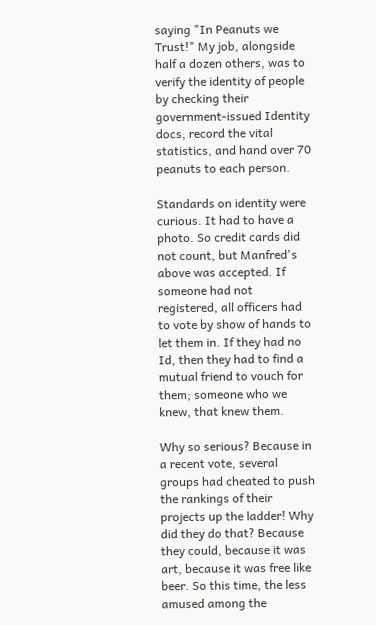saying "In Peanuts we Trust!" My job, alongside half a dozen others, was to verify the identity of people by checking their government-issued Identity docs, record the vital statistics, and hand over 70 peanuts to each person.

Standards on identity were curious. It had to have a photo. So credit cards did not count, but Manfred's above was accepted. If someone had not registered, all officers had to vote by show of hands to let them in. If they had no Id, then they had to find a mutual friend to vouch for them; someone who we knew, that knew them.

Why so serious? Because in a recent vote, several groups had cheated to push the rankings of their projects up the ladder! Why did they do that? Because they could, because it was art, because it was free like beer. So this time, the less amused among the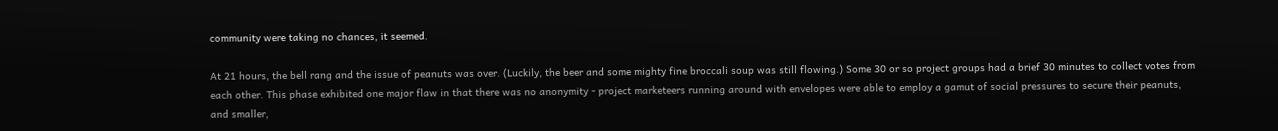community were taking no chances, it seemed.

At 21 hours, the bell rang and the issue of peanuts was over. (Luckily, the beer and some mighty fine broccali soup was still flowing.) Some 30 or so project groups had a brief 30 minutes to collect votes from each other. This phase exhibited one major flaw in that there was no anonymity - project marketeers running around with envelopes were able to employ a gamut of social pressures to secure their peanuts, and smaller,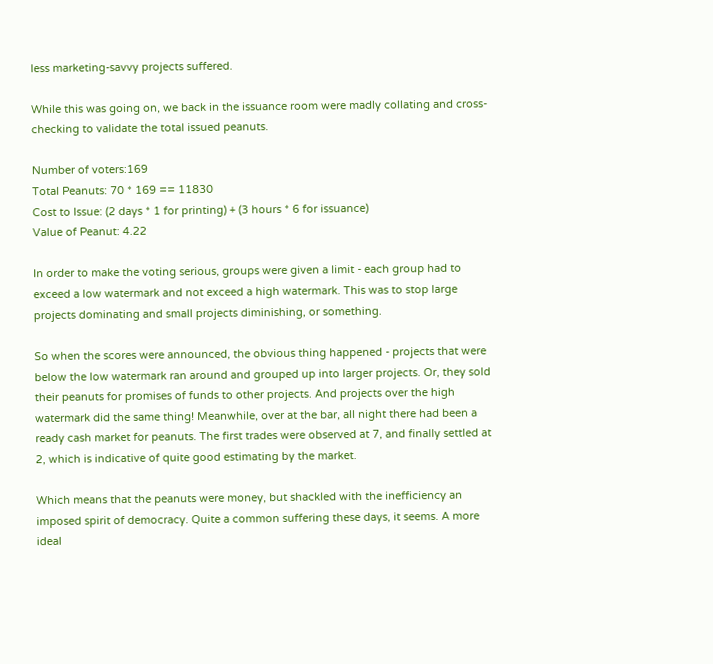less marketing-savvy projects suffered.

While this was going on, we back in the issuance room were madly collating and cross-checking to validate the total issued peanuts.

Number of voters:169
Total Peanuts: 70 * 169 == 11830
Cost to Issue: (2 days * 1 for printing) + (3 hours * 6 for issuance)
Value of Peanut: 4.22

In order to make the voting serious, groups were given a limit - each group had to exceed a low watermark and not exceed a high watermark. This was to stop large projects dominating and small projects diminishing, or something.

So when the scores were announced, the obvious thing happened - projects that were below the low watermark ran around and grouped up into larger projects. Or, they sold their peanuts for promises of funds to other projects. And projects over the high watermark did the same thing! Meanwhile, over at the bar, all night there had been a ready cash market for peanuts. The first trades were observed at 7, and finally settled at 2, which is indicative of quite good estimating by the market.

Which means that the peanuts were money, but shackled with the inefficiency an imposed spirit of democracy. Quite a common suffering these days, it seems. A more ideal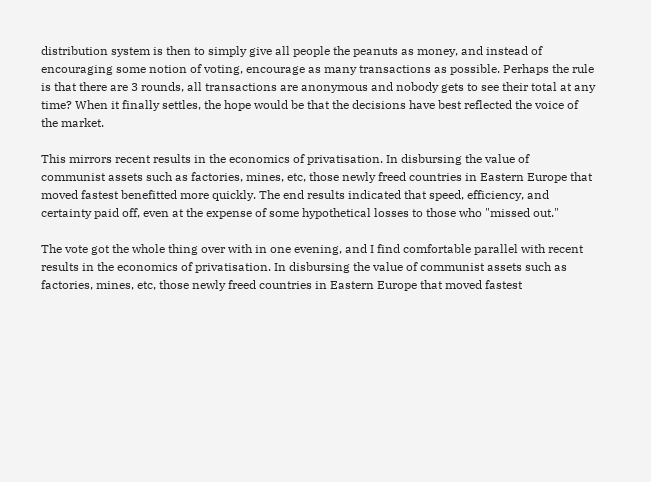distribution system is then to simply give all people the peanuts as money, and instead of encouraging some notion of voting, encourage as many transactions as possible. Perhaps the rule is that there are 3 rounds, all transactions are anonymous and nobody gets to see their total at any time? When it finally settles, the hope would be that the decisions have best reflected the voice of the market.

This mirrors recent results in the economics of privatisation. In disbursing the value of communist assets such as factories, mines, etc, those newly freed countries in Eastern Europe that moved fastest benefitted more quickly. The end results indicated that speed, efficiency, and certainty paid off, even at the expense of some hypothetical losses to those who "missed out."

The vote got the whole thing over with in one evening, and I find comfortable parallel with recent results in the economics of privatisation. In disbursing the value of communist assets such as factories, mines, etc, those newly freed countries in Eastern Europe that moved fastest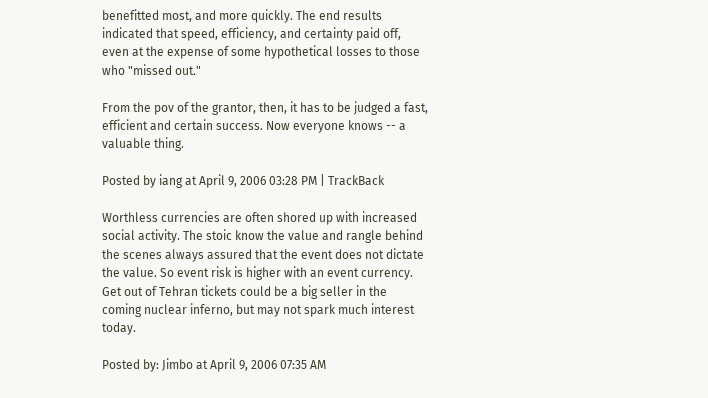benefitted most, and more quickly. The end results indicated that speed, efficiency, and certainty paid off, even at the expense of some hypothetical losses to those who "missed out."

From the pov of the grantor, then, it has to be judged a fast, efficient and certain success. Now everyone knows -- a valuable thing.

Posted by iang at April 9, 2006 03:28 PM | TrackBack

Worthless currencies are often shored up with increased social activity. The stoic know the value and rangle behind the scenes always assured that the event does not dictate the value. So event risk is higher with an event currency. Get out of Tehran tickets could be a big seller in the coming nuclear inferno, but may not spark much interest today.

Posted by: Jimbo at April 9, 2006 07:35 AM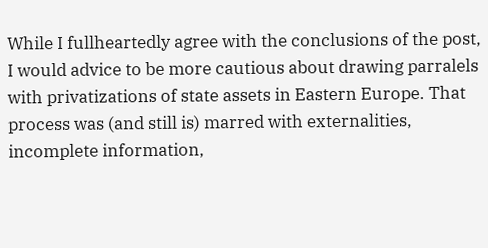While I fullheartedly agree with the conclusions of the post, I would advice to be more cautious about drawing parralels with privatizations of state assets in Eastern Europe. That process was (and still is) marred with externalities, incomplete information,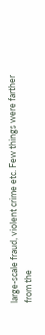large-scale fraud, violent crime etc. Few things were farther from the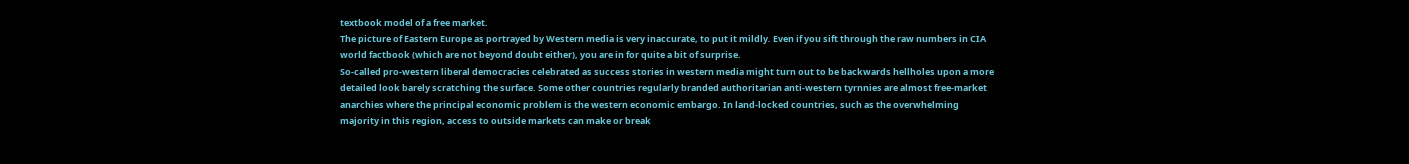textbook model of a free market.
The picture of Eastern Europe as portrayed by Western media is very inaccurate, to put it mildly. Even if you sift through the raw numbers in CIA world factbook (which are not beyond doubt either), you are in for quite a bit of surprise.
So-called pro-western liberal democracies celebrated as success stories in western media might turn out to be backwards hellholes upon a more detailed look barely scratching the surface. Some other countries regularly branded authoritarian anti-western tyrnnies are almost free-market anarchies where the principal economic problem is the western economic embargo. In land-locked countries, such as the overwhelming majority in this region, access to outside markets can make or break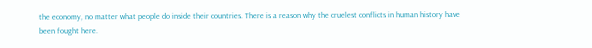the economy, no matter what people do inside their countries. There is a reason why the cruelest conflicts in human history have been fought here.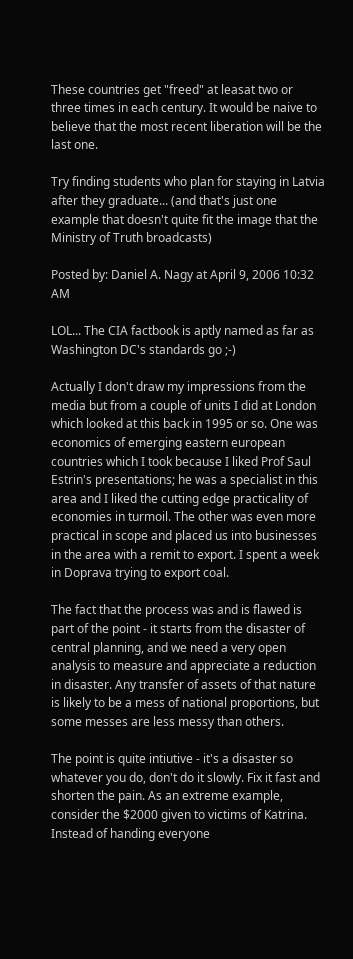These countries get "freed" at leasat two or three times in each century. It would be naive to believe that the most recent liberation will be the last one.

Try finding students who plan for staying in Latvia after they graduate... (and that's just one example that doesn't quite fit the image that the Ministry of Truth broadcasts)

Posted by: Daniel A. Nagy at April 9, 2006 10:32 AM

LOL... The CIA factbook is aptly named as far as Washington DC's standards go ;-)

Actually I don't draw my impressions from the media but from a couple of units I did at London which looked at this back in 1995 or so. One was economics of emerging eastern european countries which I took because I liked Prof Saul Estrin's presentations; he was a specialist in this area and I liked the cutting edge practicality of economies in turmoil. The other was even more practical in scope and placed us into businesses in the area with a remit to export. I spent a week in Doprava trying to export coal.

The fact that the process was and is flawed is part of the point - it starts from the disaster of central planning, and we need a very open analysis to measure and appreciate a reduction in disaster. Any transfer of assets of that nature is likely to be a mess of national proportions, but some messes are less messy than others.

The point is quite intiutive - it's a disaster so whatever you do, don't do it slowly. Fix it fast and shorten the pain. As an extreme example, consider the $2000 given to victims of Katrina. Instead of handing everyone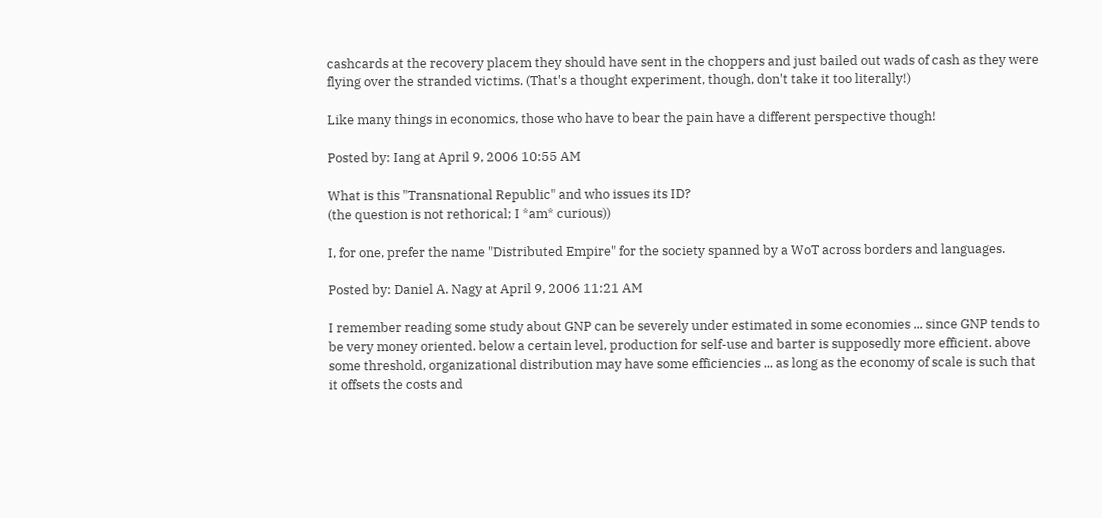cashcards at the recovery placem they should have sent in the choppers and just bailed out wads of cash as they were flying over the stranded victims. (That's a thought experiment, though, don't take it too literally!)

Like many things in economics, those who have to bear the pain have a different perspective though!

Posted by: Iang at April 9, 2006 10:55 AM

What is this "Transnational Republic" and who issues its ID?
(the question is not rethorical; I *am* curious))

I, for one, prefer the name "Distributed Empire" for the society spanned by a WoT across borders and languages.

Posted by: Daniel A. Nagy at April 9, 2006 11:21 AM

I remember reading some study about GNP can be severely under estimated in some economies ... since GNP tends to be very money oriented. below a certain level, production for self-use and barter is supposedly more efficient. above some threshold, organizational distribution may have some efficiencies ... as long as the economy of scale is such that it offsets the costs and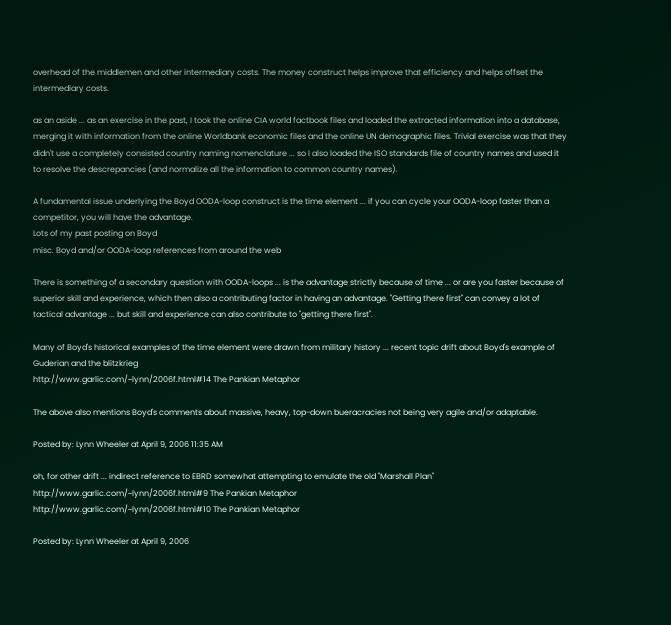overhead of the middlemen and other intermediary costs. The money construct helps improve that efficiency and helps offset the intermediary costs.

as an aside ... as an exercise in the past, I took the online CIA world factbook files and loaded the extracted information into a database, merging it with information from the online Worldbank economic files and the online UN demographic files. Trivial exercise was that they didn't use a completely consisted country naming nomenclature ... so I also loaded the ISO standards file of country names and used it to resolve the descrepancies (and normalize all the information to common country names).

A fundamental issue underlying the Boyd OODA-loop construct is the time element ... if you can cycle your OODA-loop faster than a competitor, you will have the advantage.
Lots of my past posting on Boyd
misc. Boyd and/or OODA-loop references from around the web

There is something of a secondary question with OODA-loops ... is the advantage strictly because of time ... or are you faster because of superior skill and experience, which then also a contributing factor in having an advantage. "Getting there first" can convey a lot of tactical advantage ... but skill and experience can also contribute to "getting there first".

Many of Boyd's historical examples of the time element were drawn from military history ... recent topic drift about Boyd's example of Guderian and the blitzkrieg
http://www.garlic.com/~lynn/2006f.html#14 The Pankian Metaphor

The above also mentions Boyd's comments about massive, heavy, top-down bueracracies not being very agile and/or adaptable.

Posted by: Lynn Wheeler at April 9, 2006 11:35 AM

oh, for other drift ... indirect reference to EBRD somewhat attempting to emulate the old "Marshall Plan"
http://www.garlic.com/~lynn/2006f.html#9 The Pankian Metaphor
http://www.garlic.com/~lynn/2006f.html#10 The Pankian Metaphor

Posted by: Lynn Wheeler at April 9, 2006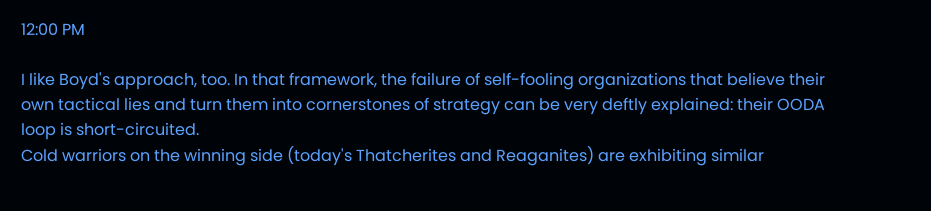12:00 PM

I like Boyd's approach, too. In that framework, the failure of self-fooling organizations that believe their own tactical lies and turn them into cornerstones of strategy can be very deftly explained: their OODA loop is short-circuited.
Cold warriors on the winning side (today's Thatcherites and Reaganites) are exhibiting similar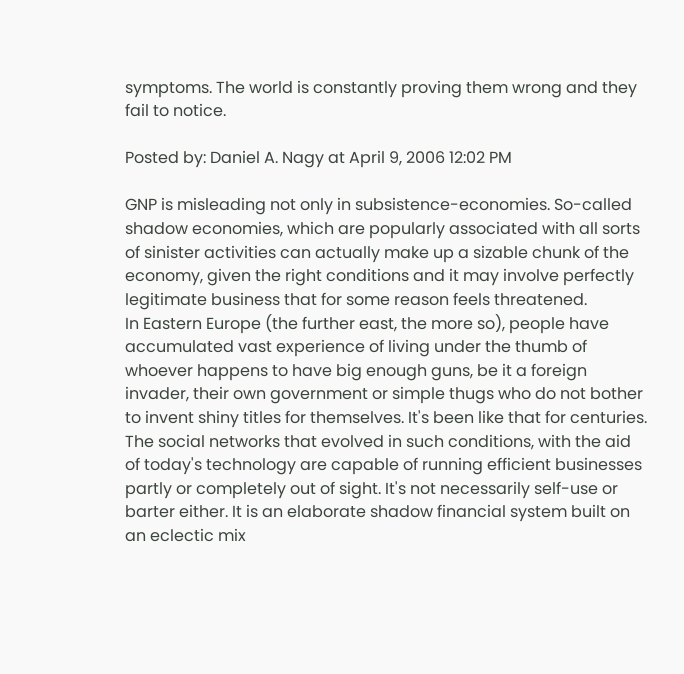symptoms. The world is constantly proving them wrong and they fail to notice.

Posted by: Daniel A. Nagy at April 9, 2006 12:02 PM

GNP is misleading not only in subsistence-economies. So-called shadow economies, which are popularly associated with all sorts of sinister activities can actually make up a sizable chunk of the economy, given the right conditions and it may involve perfectly legitimate business that for some reason feels threatened.
In Eastern Europe (the further east, the more so), people have accumulated vast experience of living under the thumb of whoever happens to have big enough guns, be it a foreign invader, their own government or simple thugs who do not bother to invent shiny titles for themselves. It's been like that for centuries. The social networks that evolved in such conditions, with the aid of today's technology are capable of running efficient businesses partly or completely out of sight. It's not necessarily self-use or barter either. It is an elaborate shadow financial system built on an eclectic mix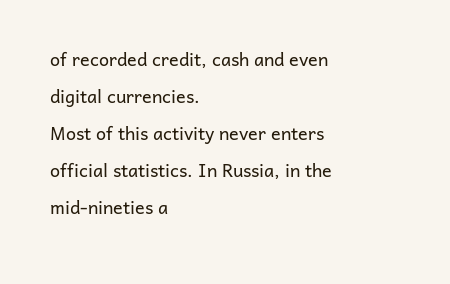of recorded credit, cash and even digital currencies.
Most of this activity never enters official statistics. In Russia, in the mid-nineties a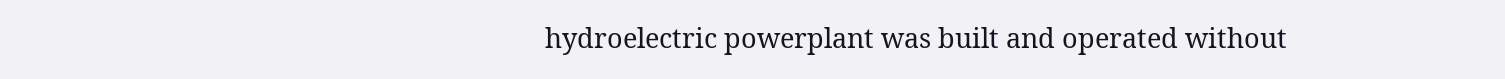hydroelectric powerplant was built and operated without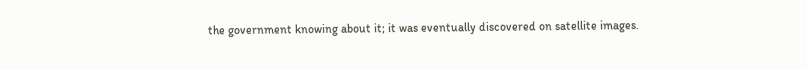the government knowing about it; it was eventually discovered on satellite images.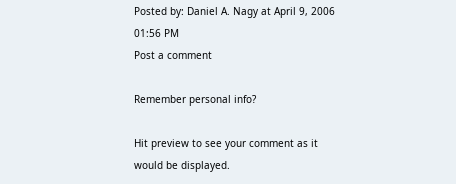Posted by: Daniel A. Nagy at April 9, 2006 01:56 PM
Post a comment

Remember personal info?

Hit preview to see your comment as it would be displayed.